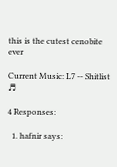this is the cutest cenobite ever

Current Music: L7 -- Shitlist ♬

4 Responses:

  1. hafnir says: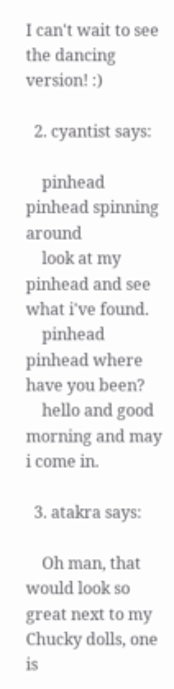I can't wait to see the dancing version! :)

  2. cyantist says:

    pinhead pinhead spinning around
    look at my pinhead and see what i've found.
    pinhead pinhead where have you been?
    hello and good morning and may i come in.

  3. atakra says:

    Oh man, that would look so great next to my Chucky dolls, one is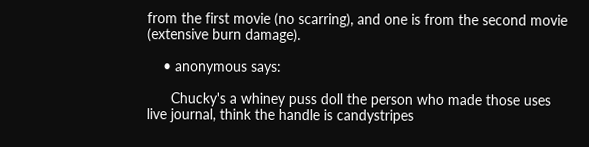from the first movie (no scarring), and one is from the second movie (extensive burn damage).

    • anonymous says:

      Chucky's a whiney puss doll the person who made those uses live journal, think the handle is candystripes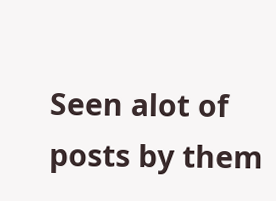Seen alot of posts by them